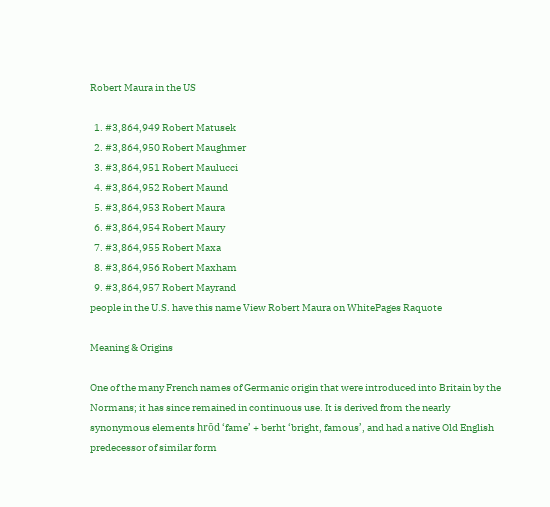Robert Maura in the US

  1. #3,864,949 Robert Matusek
  2. #3,864,950 Robert Maughmer
  3. #3,864,951 Robert Maulucci
  4. #3,864,952 Robert Maund
  5. #3,864,953 Robert Maura
  6. #3,864,954 Robert Maury
  7. #3,864,955 Robert Maxa
  8. #3,864,956 Robert Maxham
  9. #3,864,957 Robert Mayrand
people in the U.S. have this name View Robert Maura on WhitePages Raquote

Meaning & Origins

One of the many French names of Germanic origin that were introduced into Britain by the Normans; it has since remained in continuous use. It is derived from the nearly synonymous elements hrōd ‘fame’ + berht ‘bright, famous’, and had a native Old English predecessor of similar form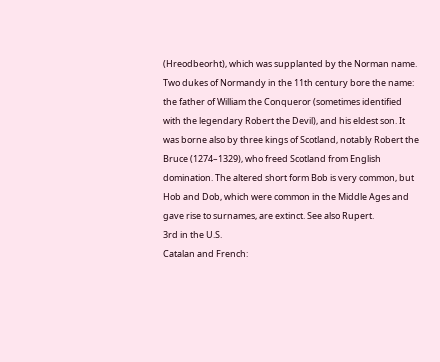(Hreodbeorht), which was supplanted by the Norman name. Two dukes of Normandy in the 11th century bore the name: the father of William the Conqueror (sometimes identified with the legendary Robert the Devil), and his eldest son. It was borne also by three kings of Scotland, notably Robert the Bruce (1274–1329), who freed Scotland from English domination. The altered short form Bob is very common, but Hob and Dob, which were common in the Middle Ages and gave rise to surnames, are extinct. See also Rupert.
3rd in the U.S.
Catalan and French: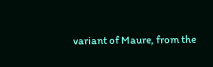variant of Maure, from the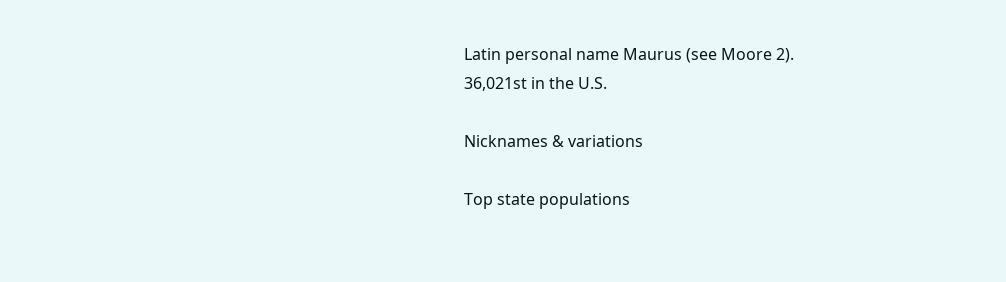Latin personal name Maurus (see Moore 2).
36,021st in the U.S.

Nicknames & variations

Top state populations